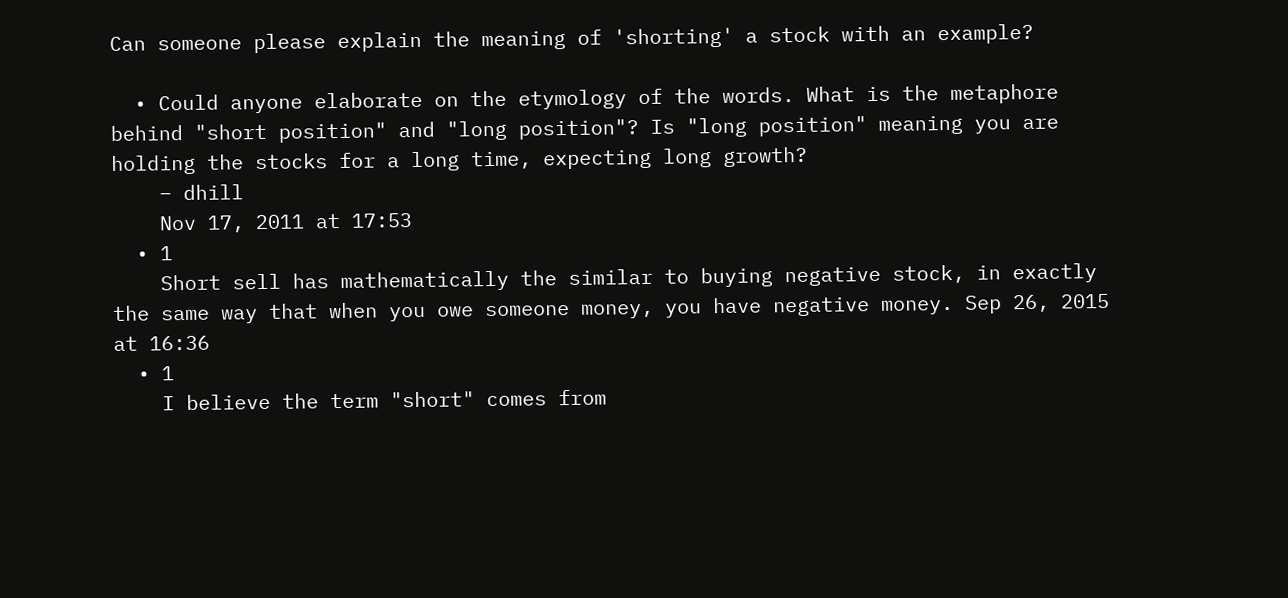Can someone please explain the meaning of 'shorting' a stock with an example?

  • Could anyone elaborate on the etymology of the words. What is the metaphore behind "short position" and "long position"? Is "long position" meaning you are holding the stocks for a long time, expecting long growth?
    – dhill
    Nov 17, 2011 at 17:53
  • 1
    Short sell has mathematically the similar to buying negative stock, in exactly the same way that when you owe someone money, you have negative money. Sep 26, 2015 at 16:36
  • 1
    I believe the term "short" comes from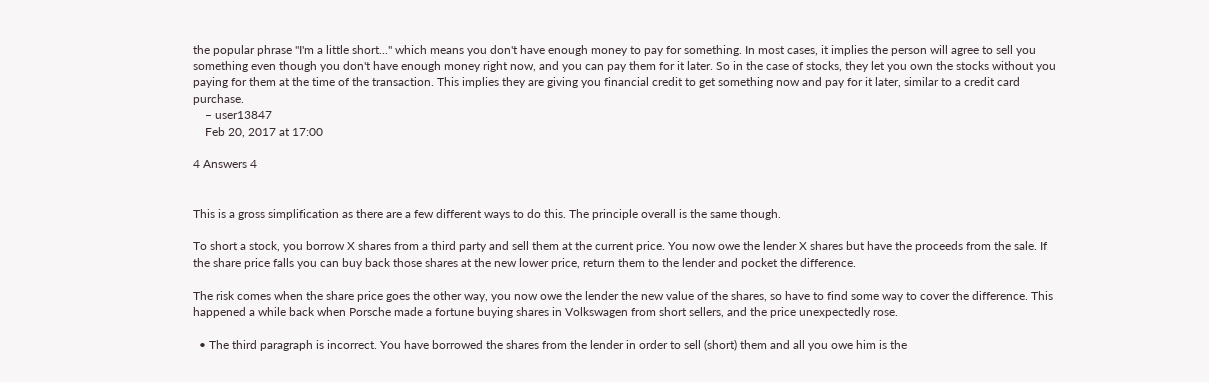the popular phrase "I'm a little short..." which means you don't have enough money to pay for something. In most cases, it implies the person will agree to sell you something even though you don't have enough money right now, and you can pay them for it later. So in the case of stocks, they let you own the stocks without you paying for them at the time of the transaction. This implies they are giving you financial credit to get something now and pay for it later, similar to a credit card purchase.
    – user13847
    Feb 20, 2017 at 17:00

4 Answers 4


This is a gross simplification as there are a few different ways to do this. The principle overall is the same though.

To short a stock, you borrow X shares from a third party and sell them at the current price. You now owe the lender X shares but have the proceeds from the sale. If the share price falls you can buy back those shares at the new lower price, return them to the lender and pocket the difference.

The risk comes when the share price goes the other way, you now owe the lender the new value of the shares, so have to find some way to cover the difference. This happened a while back when Porsche made a fortune buying shares in Volkswagen from short sellers, and the price unexpectedly rose.

  • The third paragraph is incorrect. You have borrowed the shares from the lender in order to sell (short) them and all you owe him is the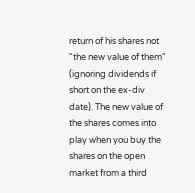return of his shares not "the new value of them" (ignoring dividends if short on the ex-div date). The new value of the shares comes into play when you buy the shares on the open market from a third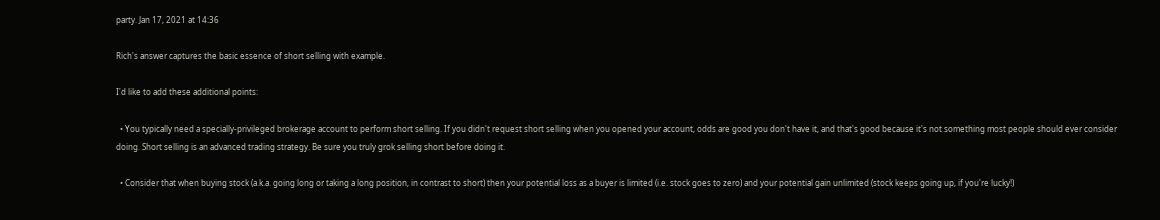party. Jan 17, 2021 at 14:36

Rich's answer captures the basic essence of short selling with example.

I'd like to add these additional points:

  • You typically need a specially-privileged brokerage account to perform short selling. If you didn't request short selling when you opened your account, odds are good you don't have it, and that's good because it's not something most people should ever consider doing. Short selling is an advanced trading strategy. Be sure you truly grok selling short before doing it.

  • Consider that when buying stock (a.k.a. going long or taking a long position, in contrast to short) then your potential loss as a buyer is limited (i.e. stock goes to zero) and your potential gain unlimited (stock keeps going up, if you're lucky!)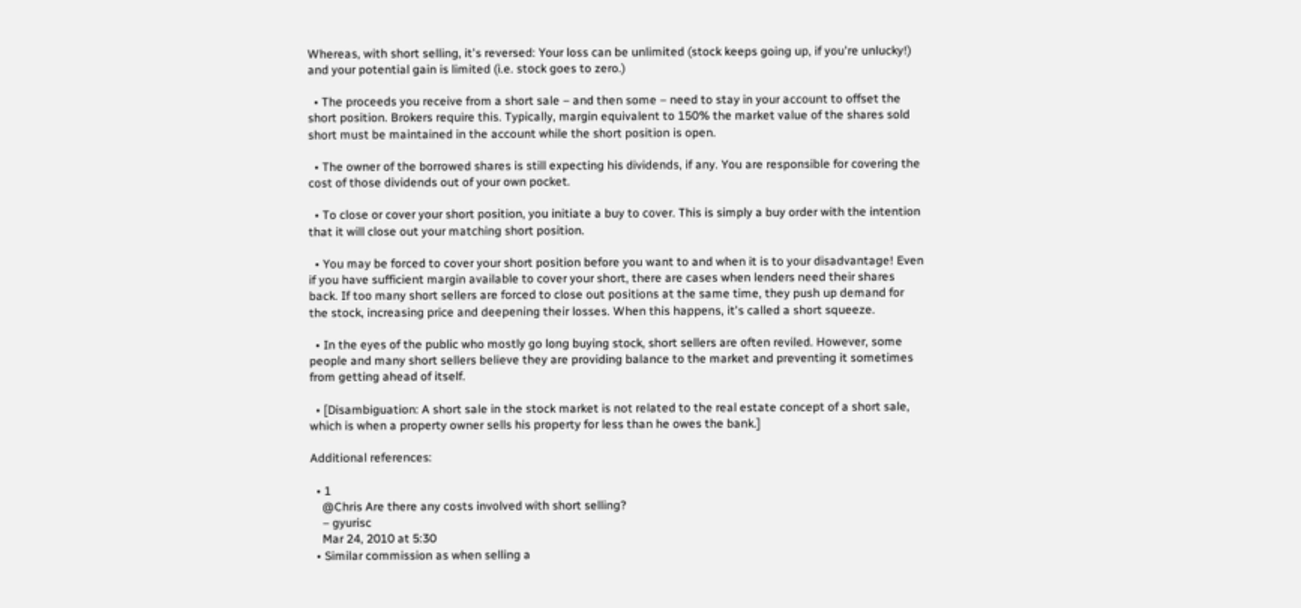Whereas, with short selling, it's reversed: Your loss can be unlimited (stock keeps going up, if you're unlucky!) and your potential gain is limited (i.e. stock goes to zero.)

  • The proceeds you receive from a short sale – and then some – need to stay in your account to offset the short position. Brokers require this. Typically, margin equivalent to 150% the market value of the shares sold short must be maintained in the account while the short position is open.

  • The owner of the borrowed shares is still expecting his dividends, if any. You are responsible for covering the cost of those dividends out of your own pocket.

  • To close or cover your short position, you initiate a buy to cover. This is simply a buy order with the intention that it will close out your matching short position.

  • You may be forced to cover your short position before you want to and when it is to your disadvantage! Even if you have sufficient margin available to cover your short, there are cases when lenders need their shares back. If too many short sellers are forced to close out positions at the same time, they push up demand for the stock, increasing price and deepening their losses. When this happens, it's called a short squeeze.

  • In the eyes of the public who mostly go long buying stock, short sellers are often reviled. However, some people and many short sellers believe they are providing balance to the market and preventing it sometimes from getting ahead of itself.

  • [Disambiguation: A short sale in the stock market is not related to the real estate concept of a short sale, which is when a property owner sells his property for less than he owes the bank.]

Additional references:

  • 1
    @Chris Are there any costs involved with short selling?
    – gyurisc
    Mar 24, 2010 at 5:30
  • Similar commission as when selling a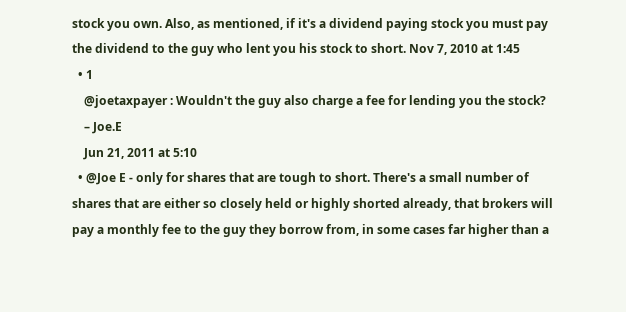stock you own. Also, as mentioned, if it's a dividend paying stock you must pay the dividend to the guy who lent you his stock to short. Nov 7, 2010 at 1:45
  • 1
    @joetaxpayer : Wouldn't the guy also charge a fee for lending you the stock?
    – Joe.E
    Jun 21, 2011 at 5:10
  • @Joe E - only for shares that are tough to short. There's a small number of shares that are either so closely held or highly shorted already, that brokers will pay a monthly fee to the guy they borrow from, in some cases far higher than a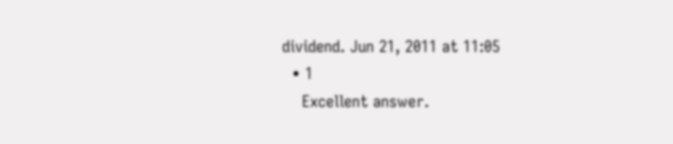dividend. Jun 21, 2011 at 11:05
  • 1
    Excellent answer.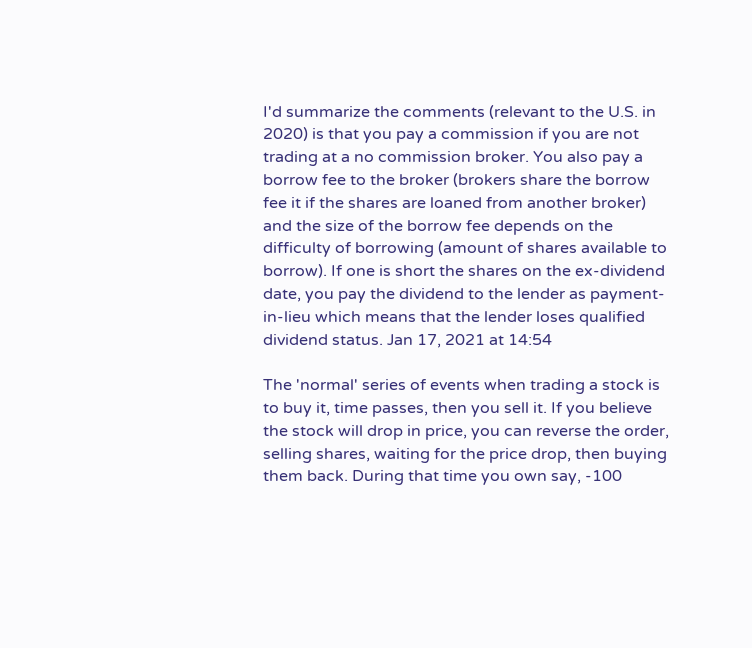I'd summarize the comments (relevant to the U.S. in 2020) is that you pay a commission if you are not trading at a no commission broker. You also pay a borrow fee to the broker (brokers share the borrow fee it if the shares are loaned from another broker) and the size of the borrow fee depends on the difficulty of borrowing (amount of shares available to borrow). If one is short the shares on the ex-dividend date, you pay the dividend to the lender as payment-in-lieu which means that the lender loses qualified dividend status. Jan 17, 2021 at 14:54

The 'normal' series of events when trading a stock is to buy it, time passes, then you sell it. If you believe the stock will drop in price, you can reverse the order, selling shares, waiting for the price drop, then buying them back. During that time you own say, -100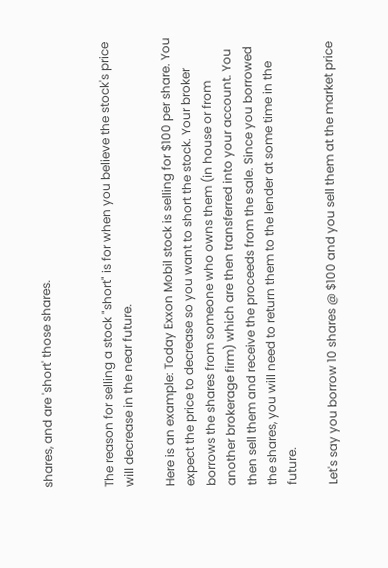shares, and are 'short' those shares.


The reason for selling a stock "short" is for when you believe the stock's price will decrease in the near future.

Here is an example: Today Exxon Mobil stock is selling for $100 per share. You expect the price to decrease so you want to short the stock. Your broker borrows the shares from someone who owns them (in house or from another brokerage firm) which are then transferred into your account. You then sell them and receive the proceeds from the sale. Since you borrowed the shares, you will need to return them to the lender at some time in the future.

Let's say you borrow 10 shares @ $100 and you sell them at the market price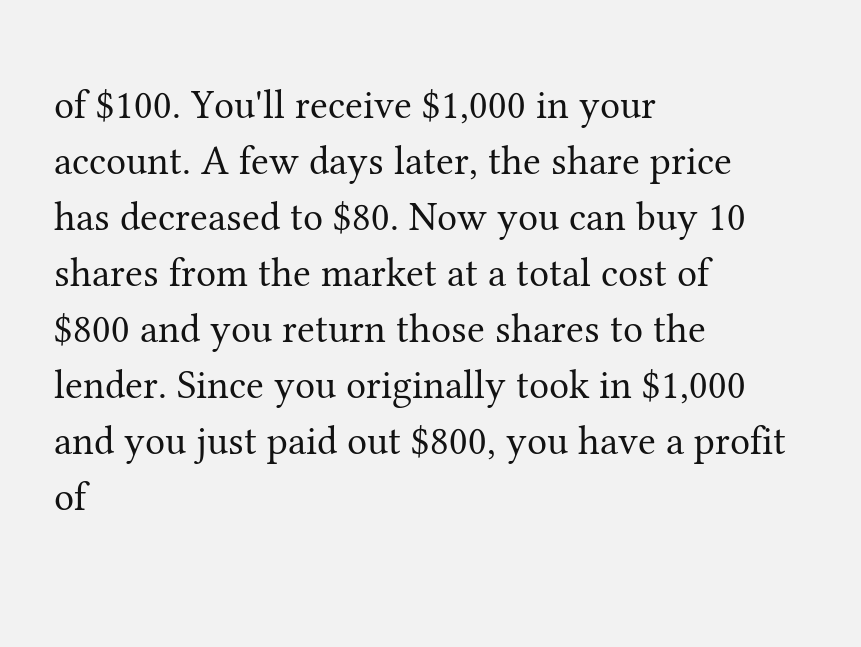of $100. You'll receive $1,000 in your account. A few days later, the share price has decreased to $80. Now you can buy 10 shares from the market at a total cost of $800 and you return those shares to the lender. Since you originally took in $1,000 and you just paid out $800, you have a profit of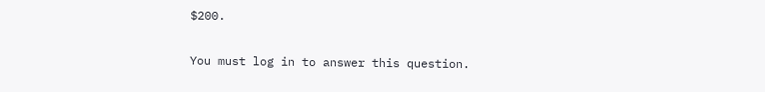$200.

You must log in to answer this question.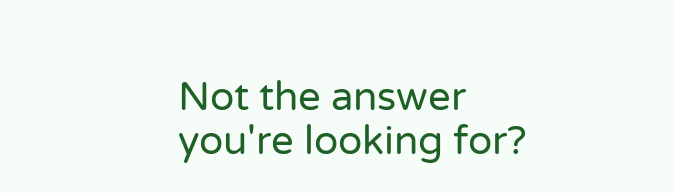Not the answer you're looking for?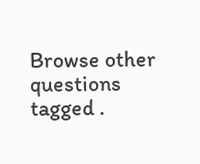Browse other questions tagged .